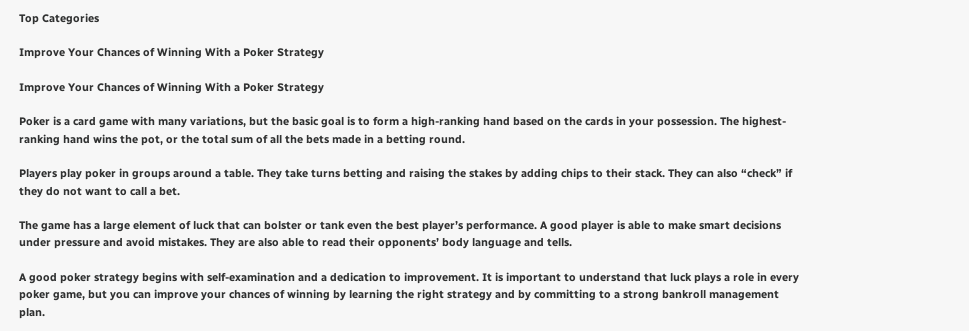Top Categories

Improve Your Chances of Winning With a Poker Strategy

Improve Your Chances of Winning With a Poker Strategy

Poker is a card game with many variations, but the basic goal is to form a high-ranking hand based on the cards in your possession. The highest-ranking hand wins the pot, or the total sum of all the bets made in a betting round.

Players play poker in groups around a table. They take turns betting and raising the stakes by adding chips to their stack. They can also “check” if they do not want to call a bet.

The game has a large element of luck that can bolster or tank even the best player’s performance. A good player is able to make smart decisions under pressure and avoid mistakes. They are also able to read their opponents’ body language and tells.

A good poker strategy begins with self-examination and a dedication to improvement. It is important to understand that luck plays a role in every poker game, but you can improve your chances of winning by learning the right strategy and by committing to a strong bankroll management plan.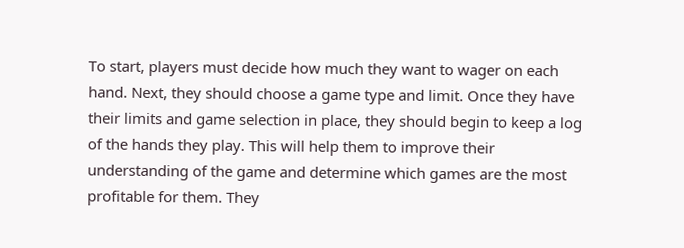To start, players must decide how much they want to wager on each hand. Next, they should choose a game type and limit. Once they have their limits and game selection in place, they should begin to keep a log of the hands they play. This will help them to improve their understanding of the game and determine which games are the most profitable for them. They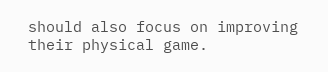should also focus on improving their physical game.